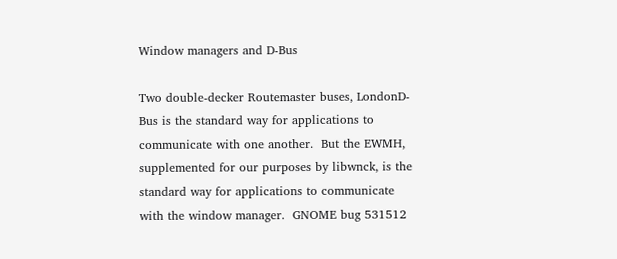Window managers and D-Bus

Two double-decker Routemaster buses, LondonD-Bus is the standard way for applications to communicate with one another.  But the EWMH, supplemented for our purposes by libwnck, is the standard way for applications to communicate with the window manager.  GNOME bug 531512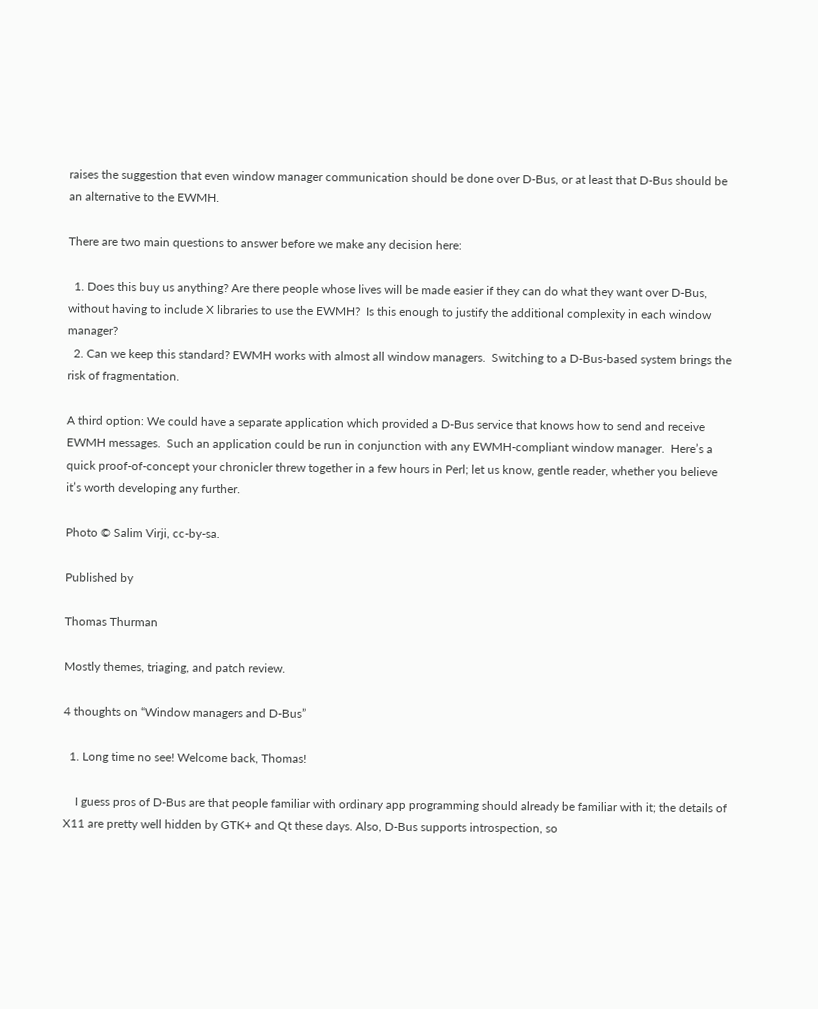raises the suggestion that even window manager communication should be done over D-Bus, or at least that D-Bus should be an alternative to the EWMH.

There are two main questions to answer before we make any decision here:

  1. Does this buy us anything? Are there people whose lives will be made easier if they can do what they want over D-Bus, without having to include X libraries to use the EWMH?  Is this enough to justify the additional complexity in each window manager?
  2. Can we keep this standard? EWMH works with almost all window managers.  Switching to a D-Bus-based system brings the risk of fragmentation.

A third option: We could have a separate application which provided a D-Bus service that knows how to send and receive EWMH messages.  Such an application could be run in conjunction with any EWMH-compliant window manager.  Here’s a quick proof-of-concept your chronicler threw together in a few hours in Perl; let us know, gentle reader, whether you believe it’s worth developing any further.

Photo © Salim Virji, cc-by-sa.

Published by

Thomas Thurman

Mostly themes, triaging, and patch review.

4 thoughts on “Window managers and D-Bus”

  1. Long time no see! Welcome back, Thomas!

    I guess pros of D-Bus are that people familiar with ordinary app programming should already be familiar with it; the details of X11 are pretty well hidden by GTK+ and Qt these days. Also, D-Bus supports introspection, so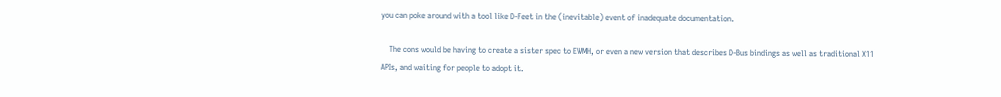you can poke around with a tool like D-Feet in the (inevitable) event of inadequate documentation.

    The cons would be having to create a sister spec to EWMH, or even a new version that describes D-Bus bindings as well as traditional X11 APIs, and waiting for people to adopt it.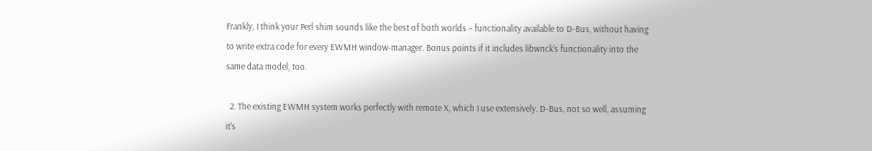Frankly, I think your Perl shim sounds like the best of both worlds – functionality available to D-Bus, without having to write extra code for every EWMH window-manager. Bonus points if it includes libwnck’s functionality into the same data model, too.

  2. The existing EWMH system works perfectly with remote X, which I use extensively. D-Bus, not so well, assuming it’s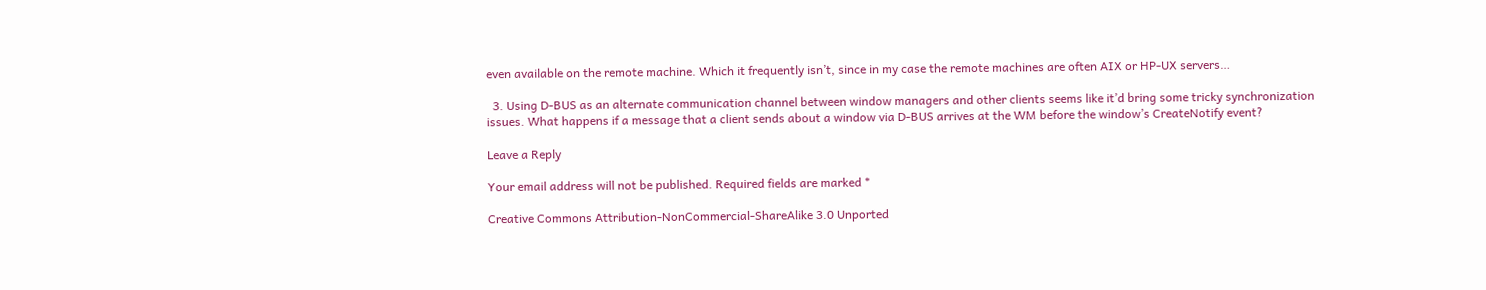even available on the remote machine. Which it frequently isn’t, since in my case the remote machines are often AIX or HP-UX servers…

  3. Using D-BUS as an alternate communication channel between window managers and other clients seems like it’d bring some tricky synchronization issues. What happens if a message that a client sends about a window via D-BUS arrives at the WM before the window’s CreateNotify event?

Leave a Reply

Your email address will not be published. Required fields are marked *

Creative Commons Attribution-NonCommercial-ShareAlike 3.0 Unported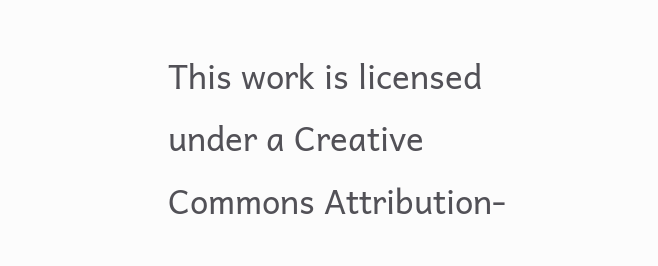This work is licensed under a Creative Commons Attribution-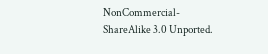NonCommercial-ShareAlike 3.0 Unported.